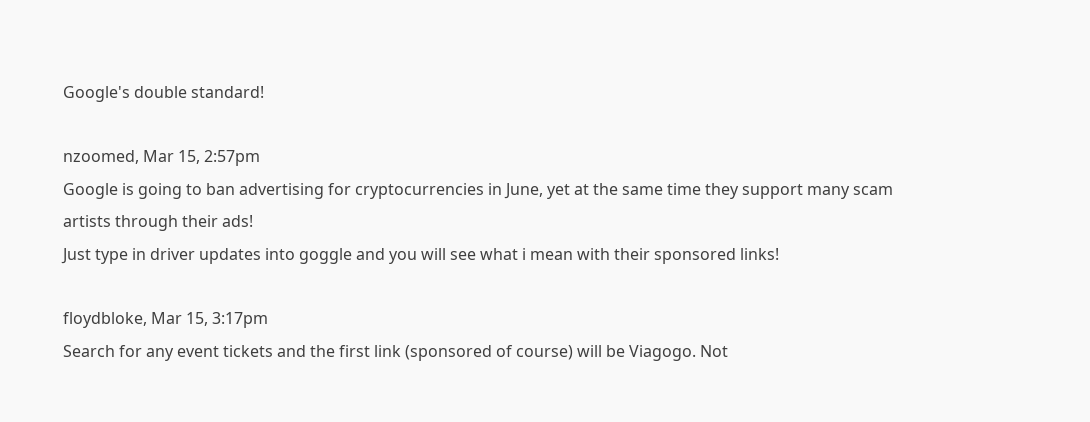Google's double standard!

nzoomed, Mar 15, 2:57pm
Google is going to ban advertising for cryptocurrencies in June, yet at the same time they support many scam artists through their ads!
Just type in driver updates into goggle and you will see what i mean with their sponsored links!

floydbloke, Mar 15, 3:17pm
Search for any event tickets and the first link (sponsored of course) will be Viagogo. Not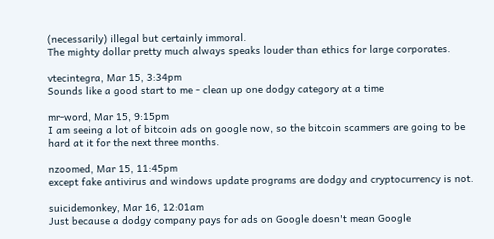(necessarily) illegal but certainly immoral.
The mighty dollar pretty much always speaks louder than ethics for large corporates.

vtecintegra, Mar 15, 3:34pm
Sounds like a good start to me - clean up one dodgy category at a time

mr-word, Mar 15, 9:15pm
I am seeing a lot of bitcoin ads on google now, so the bitcoin scammers are going to be hard at it for the next three months.

nzoomed, Mar 15, 11:45pm
except fake antivirus and windows update programs are dodgy and cryptocurrency is not.

suicidemonkey, Mar 16, 12:01am
Just because a dodgy company pays for ads on Google doesn't mean Google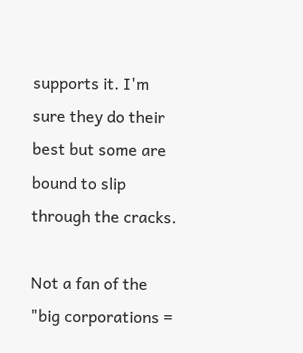supports it. I'm sure they do their best but some are bound to slip through the cracks.

Not a fan of the "big corporations =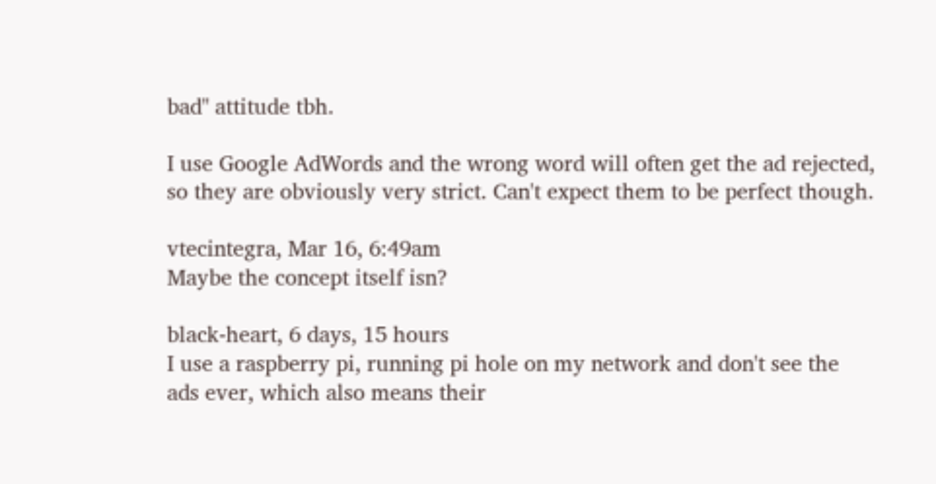bad" attitude tbh.

I use Google AdWords and the wrong word will often get the ad rejected, so they are obviously very strict. Can't expect them to be perfect though.

vtecintegra, Mar 16, 6:49am
Maybe the concept itself isn?

black-heart, 6 days, 15 hours
I use a raspberry pi, running pi hole on my network and don't see the ads ever, which also means their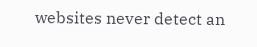websites never detect an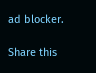ad blocker.

Share this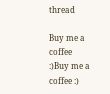thread

Buy me a coffee :)Buy me a coffee :)